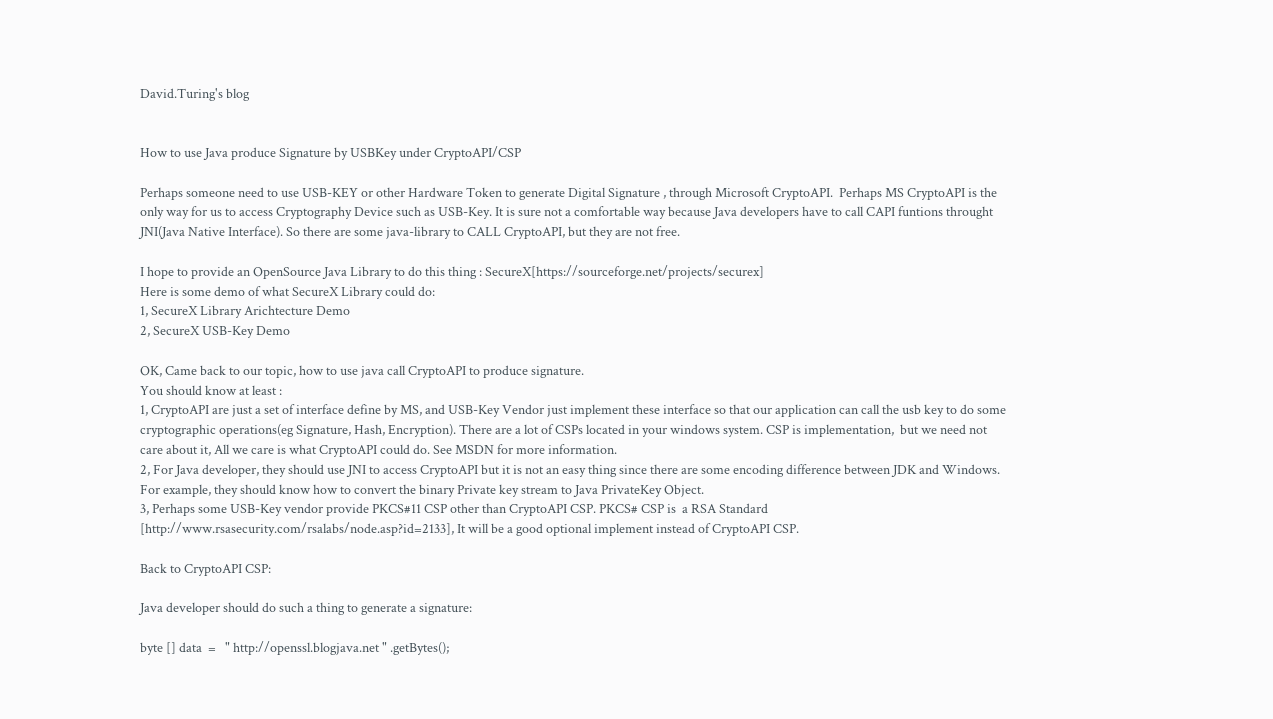David.Turing's blog


How to use Java produce Signature by USBKey under CryptoAPI/CSP

Perhaps someone need to use USB-KEY or other Hardware Token to generate Digital Signature , through Microsoft CryptoAPI.  Perhaps MS CryptoAPI is the only way for us to access Cryptography Device such as USB-Key. It is sure not a comfortable way because Java developers have to call CAPI funtions throught JNI(Java Native Interface). So there are some java-library to CALL CryptoAPI, but they are not free.

I hope to provide an OpenSource Java Library to do this thing : SecureX[https://sourceforge.net/projects/securex]
Here is some demo of what SecureX Library could do:
1, SecureX Library Arichtecture Demo
2, SecureX USB-Key Demo

OK, Came back to our topic, how to use java call CryptoAPI to produce signature.
You should know at least :
1, CryptoAPI are just a set of interface define by MS, and USB-Key Vendor just implement these interface so that our application can call the usb key to do some cryptographic operations(eg Signature, Hash, Encryption). There are a lot of CSPs located in your windows system. CSP is implementation,  but we need not care about it, All we care is what CryptoAPI could do. See MSDN for more information.
2, For Java developer, they should use JNI to access CryptoAPI but it is not an easy thing since there are some encoding difference between JDK and Windows. For example, they should know how to convert the binary Private key stream to Java PrivateKey Object.
3, Perhaps some USB-Key vendor provide PKCS#11 CSP other than CryptoAPI CSP. PKCS# CSP is  a RSA Standard [http://www.rsasecurity.com/rsalabs/node.asp?id=2133], It will be a good optional implement instead of CryptoAPI CSP.

Back to CryptoAPI CSP:

Java developer should do such a thing to generate a signature:

byte [] data  =   " http://openssl.blogjava.net " .getBytes();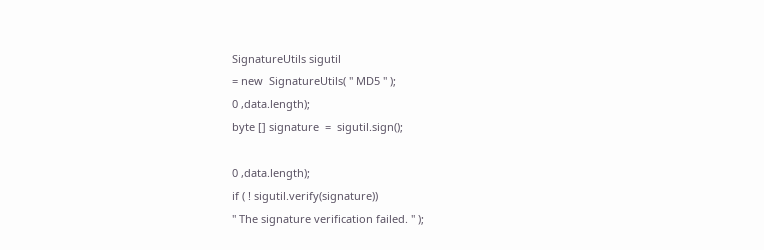SignatureUtils sigutil
= new  SignatureUtils( " MD5 " );
0 ,data.length);
byte [] signature  =  sigutil.sign();

0 ,data.length);
if ( ! sigutil.verify(signature))
" The signature verification failed. " );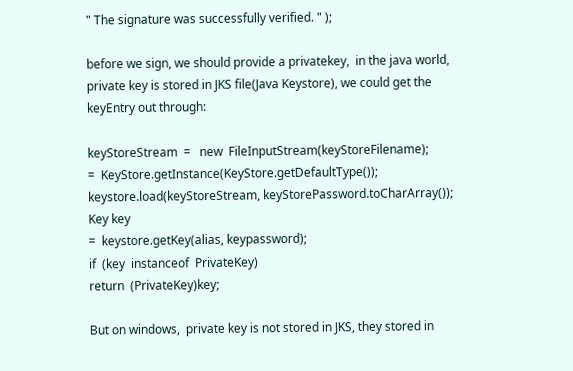" The signature was successfully verified. " );

before we sign, we should provide a privatekey,  in the java world, private key is stored in JKS file(Java Keystore), we could get the keyEntry out through:

keyStoreStream  =   new  FileInputStream(keyStoreFilename);
=  KeyStore.getInstance(KeyStore.getDefaultType());
keystore.load(keyStoreStream, keyStorePassword.toCharArray());
Key key
=  keystore.getKey(alias, keypassword);
if  (key  instanceof  PrivateKey)
return  (PrivateKey)key;

But on windows,  private key is not stored in JKS, they stored in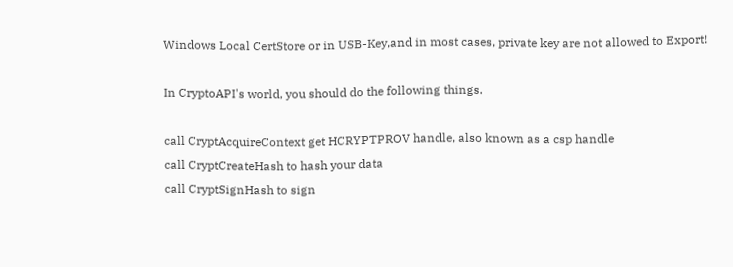Windows Local CertStore or in USB-Key,and in most cases, private key are not allowed to Export!

In CryptoAPI's world, you should do the following things.

call CryptAcquireContext get HCRYPTPROV handle, also known as a csp handle
call CryptCreateHash to hash your data
call CryptSignHash to sign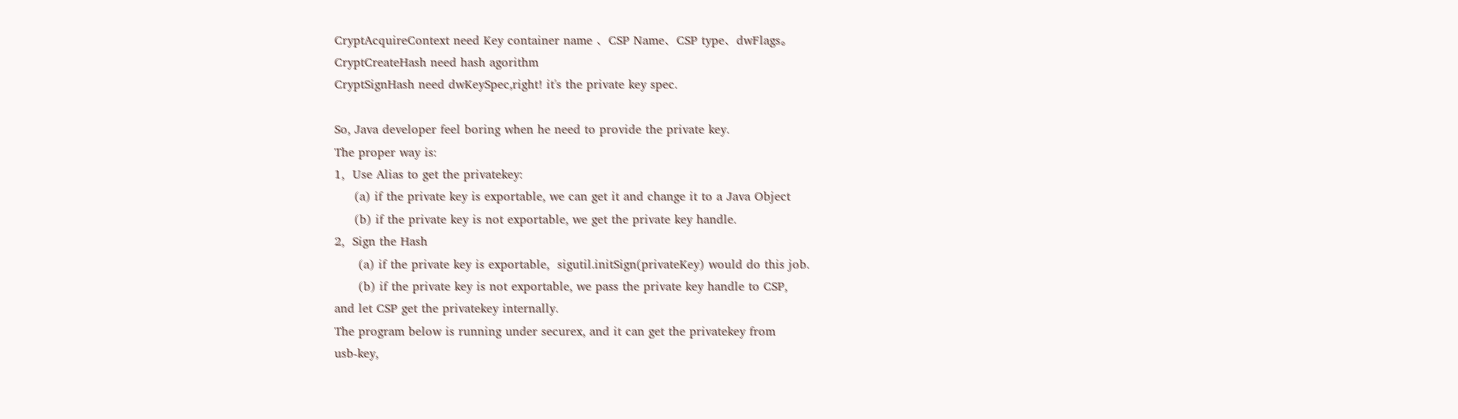CryptAcquireContext need Key container name 、CSP Name、CSP type、dwFlags。
CryptCreateHash need hash agorithm
CryptSignHash need dwKeySpec,right! it's the private key spec.

So, Java developer feel boring when he need to provide the private key.
The proper way is:
1,  Use Alias to get the privatekey:
     (a) if the private key is exportable, we can get it and change it to a Java Object
     (b) if the private key is not exportable, we get the private key handle.
2,  Sign the Hash
      (a) if the private key is exportable,  sigutil.initSign(privateKey) would do this job.
      (b) if the private key is not exportable, we pass the private key handle to CSP,
and let CSP get the privatekey internally.
The program below is running under securex, and it can get the privatekey from
usb-key,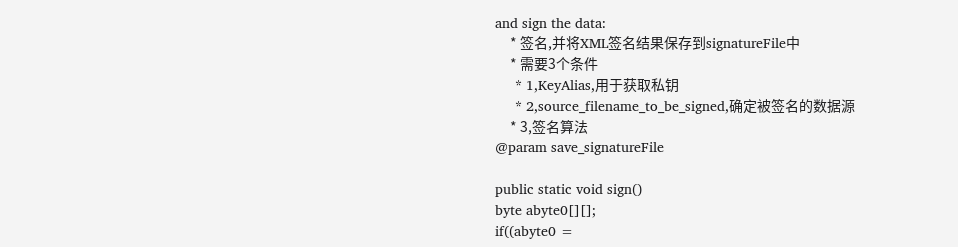and sign the data:
     * 签名,并将XML签名结果保存到signatureFile中
     * 需要3个条件
     * 1,KeyAlias,用于获取私钥
     * 2,source_filename_to_be_signed,确定被签名的数据源
     * 3,签名算法
@param save_signatureFile

public static void sign()
byte abyte0[][];
if((abyte0 =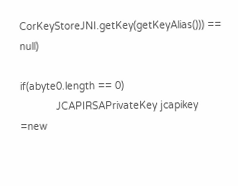CorKeyStoreJNI.getKey(getKeyAlias())) == null)

if(abyte0.length == 0)
            JCAPIRSAPrivateKey jcapikey
=new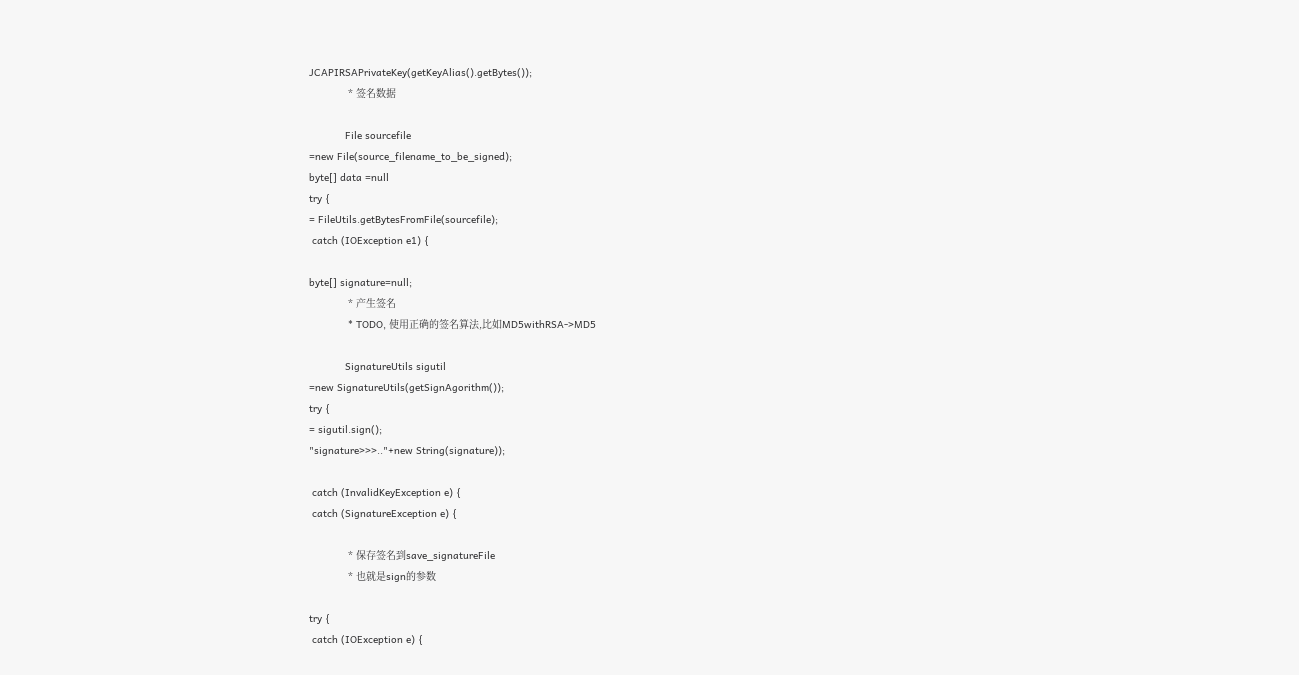JCAPIRSAPrivateKey(getKeyAlias().getBytes());
             * 签名数据

            File sourcefile
=new File(source_filename_to_be_signed);
byte[] data =null
try {
= FileUtils.getBytesFromFile(sourcefile);
 catch (IOException e1) {

byte[] signature=null;
             * 产生签名
             * TODO, 使用正确的签名算法,比如MD5withRSA->MD5

            SignatureUtils sigutil
=new SignatureUtils(getSignAgorithm());
try {
= sigutil.sign();
"signature>>>.."+new String(signature));

 catch (InvalidKeyException e) {
 catch (SignatureException e) {

             * 保存签名到save_signatureFile
             * 也就是sign的参数

try {
 catch (IOException e) {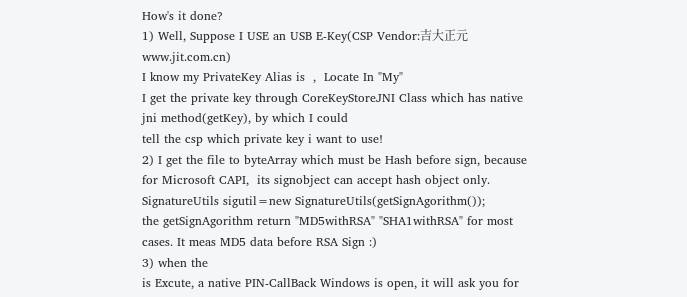How's it done?
1) Well, Suppose I USE an USB E-Key(CSP Vendor:吉大正元www.jit.com.cn)
I know my PrivateKey Alias is  ,  Locate In "My"
I get the private key through CoreKeyStoreJNI Class which has native jni method(getKey), by which I could
tell the csp which private key i want to use!
2) I get the file to byteArray which must be Hash before sign, because for Microsoft CAPI,  its signobject can accept hash object only.
SignatureUtils sigutil=new SignatureUtils(getSignAgorithm());
the getSignAgorithm return "MD5withRSA" "SHA1withRSA" for most cases. It meas MD5 data before RSA Sign :)
3) when the
is Excute, a native PIN-CallBack Windows is open, it will ask you for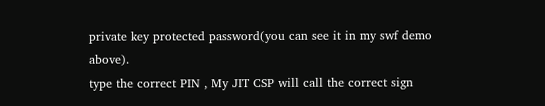private key protected password(you can see it in my swf demo above).
type the correct PIN , My JIT CSP will call the correct sign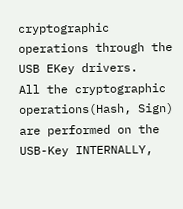cryptographic operations through the USB EKey drivers.
All the cryptographic operations(Hash, Sign) are performed on the USB-Key INTERNALLY,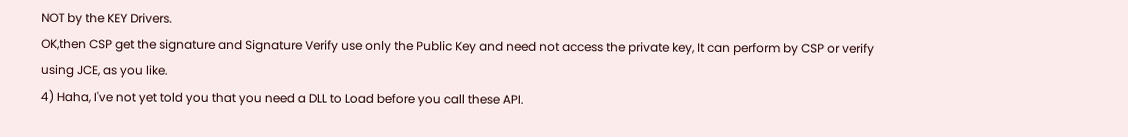NOT by the KEY Drivers.
OK,then CSP get the signature and Signature Verify use only the Public Key and need not access the private key, It can perform by CSP or verify using JCE, as you like.
4) Haha, I've not yet told you that you need a DLL to Load before you call these API.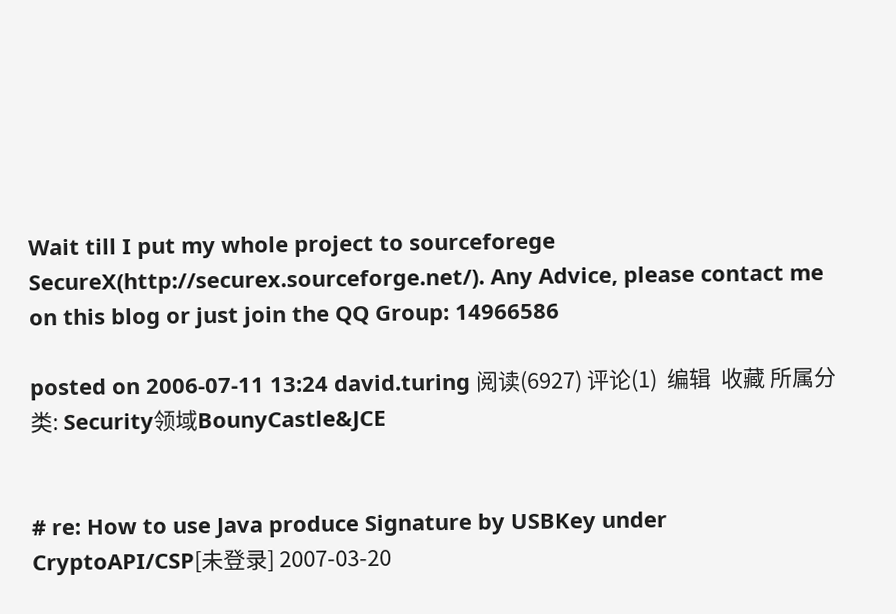Wait till I put my whole project to sourceforege SecureX(http://securex.sourceforge.net/). Any Advice, please contact me on this blog or just join the QQ Group: 14966586

posted on 2006-07-11 13:24 david.turing 阅读(6927) 评论(1)  编辑  收藏 所属分类: Security领域BounyCastle&JCE


# re: How to use Java produce Signature by USBKey under CryptoAPI/CSP[未登录] 2007-03-20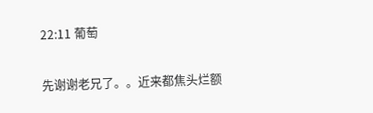22:11 葡萄

先谢谢老兄了。。近来都焦头烂额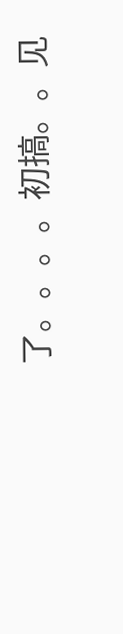了。。。。初搞。。见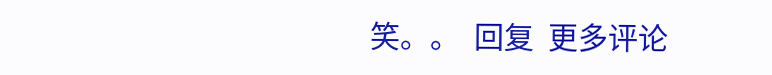笑。。  回复  更多评论